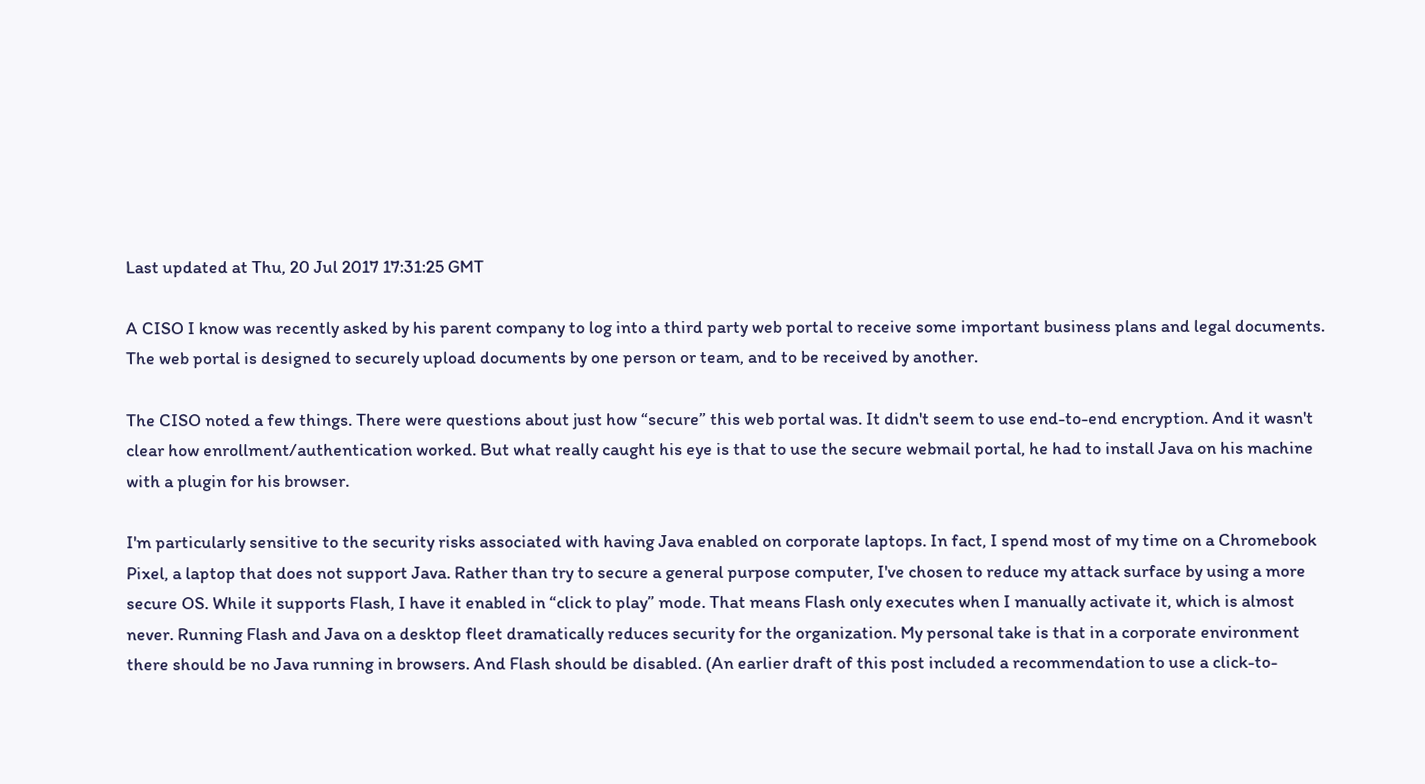Last updated at Thu, 20 Jul 2017 17:31:25 GMT

A CISO I know was recently asked by his parent company to log into a third party web portal to receive some important business plans and legal documents. The web portal is designed to securely upload documents by one person or team, and to be received by another.

The CISO noted a few things. There were questions about just how “secure” this web portal was. It didn't seem to use end-to-end encryption. And it wasn't clear how enrollment/authentication worked. But what really caught his eye is that to use the secure webmail portal, he had to install Java on his machine with a plugin for his browser.

I'm particularly sensitive to the security risks associated with having Java enabled on corporate laptops. In fact, I spend most of my time on a Chromebook Pixel, a laptop that does not support Java. Rather than try to secure a general purpose computer, I've chosen to reduce my attack surface by using a more secure OS. While it supports Flash, I have it enabled in “click to play” mode. That means Flash only executes when I manually activate it, which is almost never. Running Flash and Java on a desktop fleet dramatically reduces security for the organization. My personal take is that in a corporate environment there should be no Java running in browsers. And Flash should be disabled. (An earlier draft of this post included a recommendation to use a click-to-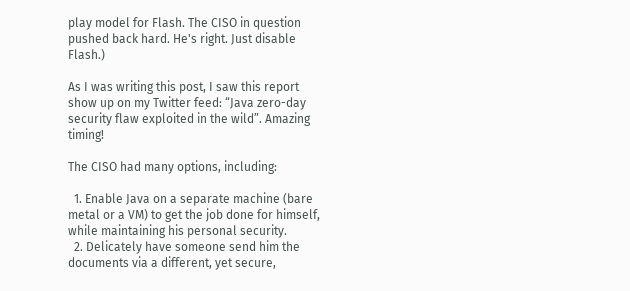play model for Flash. The CISO in question pushed back hard. He's right. Just disable Flash.)

As I was writing this post, I saw this report show up on my Twitter feed: “Java zero-day security flaw exploited in the wild”. Amazing timing!

The CISO had many options, including:

  1. Enable Java on a separate machine (bare metal or a VM) to get the job done for himself, while maintaining his personal security.
  2. Delicately have someone send him the documents via a different, yet secure,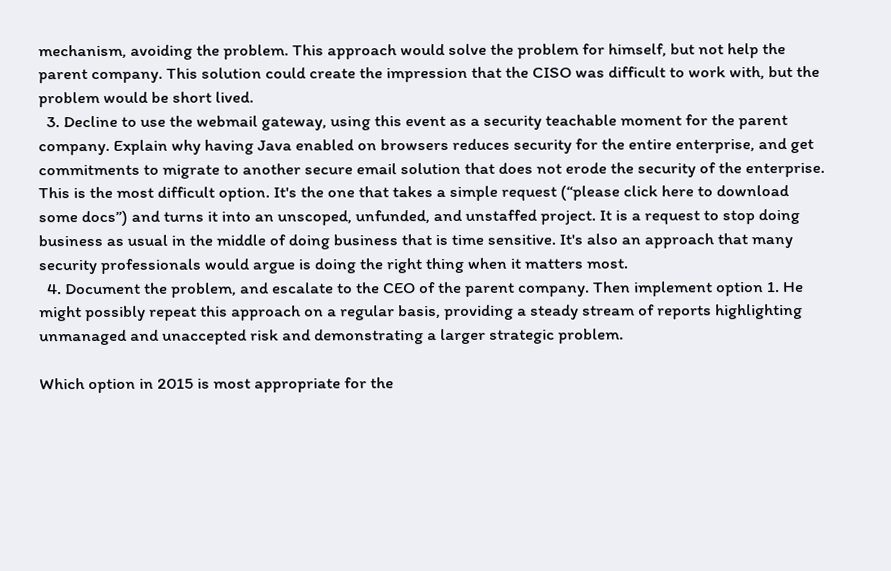mechanism, avoiding the problem. This approach would solve the problem for himself, but not help the parent company. This solution could create the impression that the CISO was difficult to work with, but the problem would be short lived.
  3. Decline to use the webmail gateway, using this event as a security teachable moment for the parent company. Explain why having Java enabled on browsers reduces security for the entire enterprise, and get commitments to migrate to another secure email solution that does not erode the security of the enterprise. This is the most difficult option. It's the one that takes a simple request (“please click here to download some docs”) and turns it into an unscoped, unfunded, and unstaffed project. It is a request to stop doing business as usual in the middle of doing business that is time sensitive. It's also an approach that many security professionals would argue is doing the right thing when it matters most.
  4. Document the problem, and escalate to the CEO of the parent company. Then implement option 1. He might possibly repeat this approach on a regular basis, providing a steady stream of reports highlighting unmanaged and unaccepted risk and demonstrating a larger strategic problem.

Which option in 2015 is most appropriate for the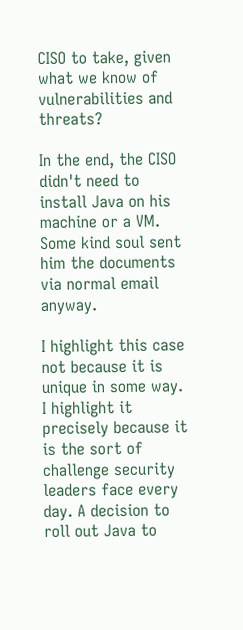CISO to take, given what we know of vulnerabilities and threats?

In the end, the CISO didn't need to install Java on his machine or a VM. Some kind soul sent him the documents via normal email anyway.

I highlight this case not because it is unique in some way. I highlight it precisely because it is the sort of challenge security leaders face every day. A decision to roll out Java to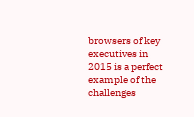browsers of key executives in 2015 is a perfect example of the challenges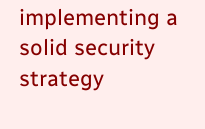implementing a solid security strategy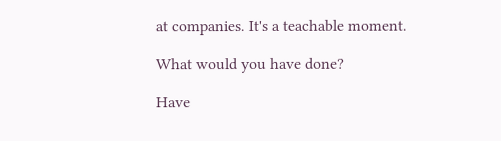at companies. It's a teachable moment.

What would you have done?

Have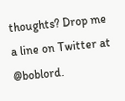thoughts? Drop me a line on Twitter at @boblord.